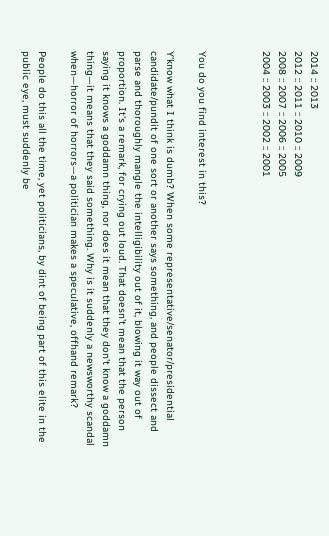2014 :: 2013
2012 :: 2011 :: 2010 :: 2009
2008 :: 2007 :: 2006 :: 2005
2004 :: 2003 :: 2002 :: 2001



You do you find interest in this?

Y'know what I think is dumb? When some representative/senator/presidential candidate/pundit of one sort or another says something, and people dissect and parse and thoroughly mangle the intelligibility out of it, blowing it way out of proportion. It's a remark, for crying out loud. That doesn't mean that the person saying it knows a goddamn thing, nor does it mean that they don't know a goddamn thing—it means that they said something. Why is it suddenly a newsworthy scandal when—horror of horrors—a politician makes a speculative, offhand remark?

People do this all the time, yet politicians, by dint of being part of this elite in the public eye, must suddenly be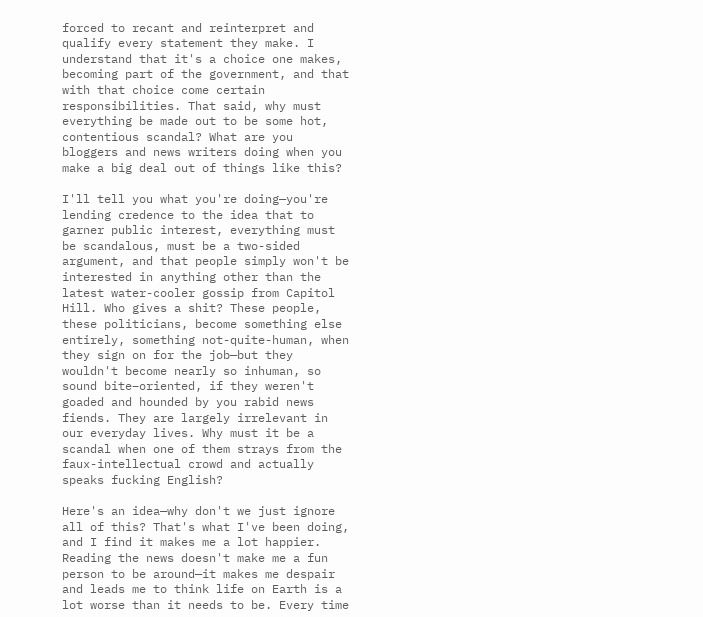forced to recant and reinterpret and qualify every statement they make. I understand that it's a choice one makes, becoming part of the government, and that with that choice come certain responsibilities. That said, why must everything be made out to be some hot, contentious scandal? What are you bloggers and news writers doing when you make a big deal out of things like this?

I'll tell you what you're doing—you're lending credence to the idea that to garner public interest, everything must be scandalous, must be a two-sided argument, and that people simply won't be interested in anything other than the latest water-cooler gossip from Capitol Hill. Who gives a shit? These people, these politicians, become something else entirely, something not-quite-human, when they sign on for the job—but they wouldn't become nearly so inhuman, so sound bite–oriented, if they weren't goaded and hounded by you rabid news fiends. They are largely irrelevant in our everyday lives. Why must it be a scandal when one of them strays from the faux-intellectual crowd and actually speaks fucking English?

Here's an idea—why don't we just ignore all of this? That's what I've been doing, and I find it makes me a lot happier. Reading the news doesn't make me a fun person to be around—it makes me despair and leads me to think life on Earth is a lot worse than it needs to be. Every time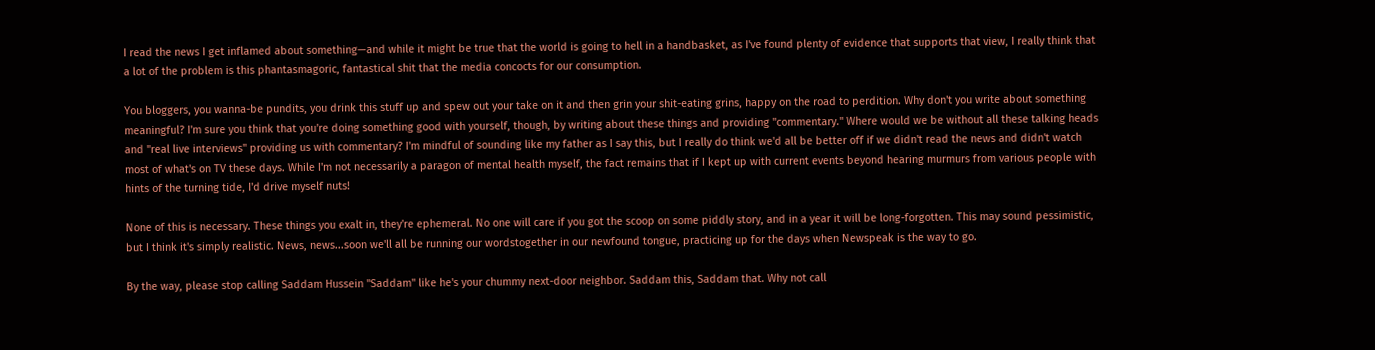I read the news I get inflamed about something—and while it might be true that the world is going to hell in a handbasket, as I've found plenty of evidence that supports that view, I really think that a lot of the problem is this phantasmagoric, fantastical shit that the media concocts for our consumption.

You bloggers, you wanna-be pundits, you drink this stuff up and spew out your take on it and then grin your shit-eating grins, happy on the road to perdition. Why don't you write about something meaningful? I'm sure you think that you're doing something good with yourself, though, by writing about these things and providing "commentary." Where would we be without all these talking heads and "real live interviews" providing us with commentary? I'm mindful of sounding like my father as I say this, but I really do think we'd all be better off if we didn't read the news and didn't watch most of what's on TV these days. While I'm not necessarily a paragon of mental health myself, the fact remains that if I kept up with current events beyond hearing murmurs from various people with hints of the turning tide, I'd drive myself nuts!

None of this is necessary. These things you exalt in, they're ephemeral. No one will care if you got the scoop on some piddly story, and in a year it will be long-forgotten. This may sound pessimistic, but I think it's simply realistic. News, news...soon we'll all be running our wordstogether in our newfound tongue, practicing up for the days when Newspeak is the way to go.

By the way, please stop calling Saddam Hussein "Saddam" like he's your chummy next-door neighbor. Saddam this, Saddam that. Why not call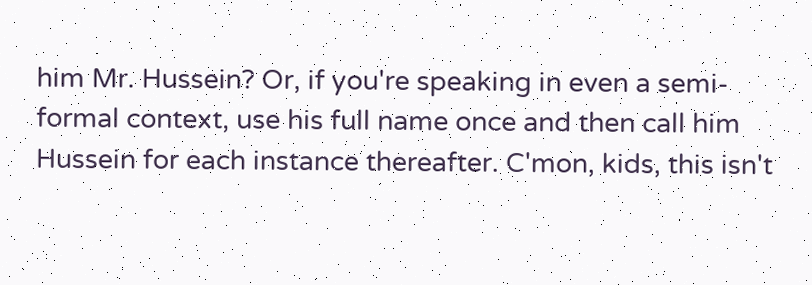him Mr. Hussein? Or, if you're speaking in even a semi-formal context, use his full name once and then call him Hussein for each instance thereafter. C'mon, kids, this isn't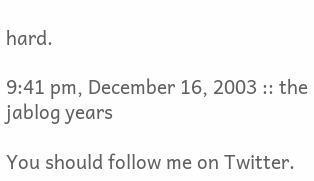hard.

9:41 pm, December 16, 2003 :: the jablog years

You should follow me on Twitter.